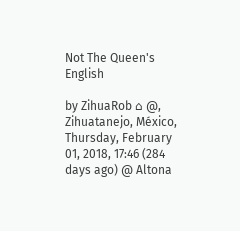Not The Queen's English

by ZihuaRob ⌂ @, Zihuatanejo, México, Thursday, February 01, 2018, 17:46 (284 days ago) @ Altona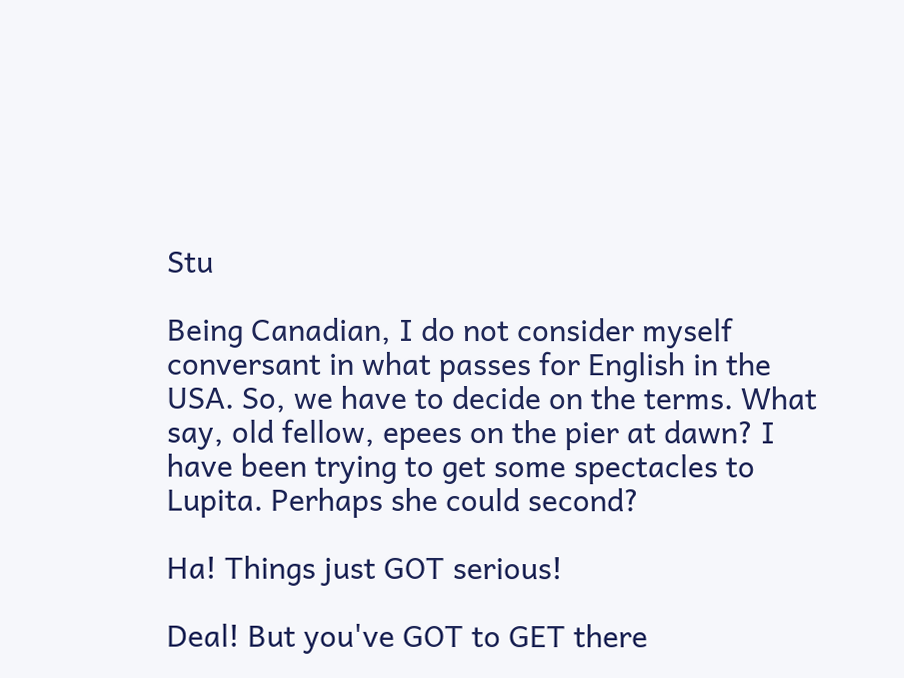Stu

Being Canadian, I do not consider myself conversant in what passes for English in the USA. So, we have to decide on the terms. What say, old fellow, epees on the pier at dawn? I have been trying to get some spectacles to Lupita. Perhaps she could second?

Ha! Things just GOT serious!

Deal! But you've GOT to GET there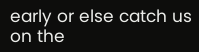early or else catch us on the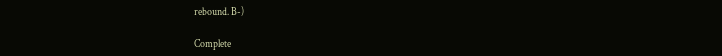rebound. B-)

Complete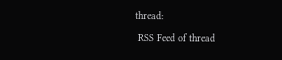thread:

 RSS Feed of thread